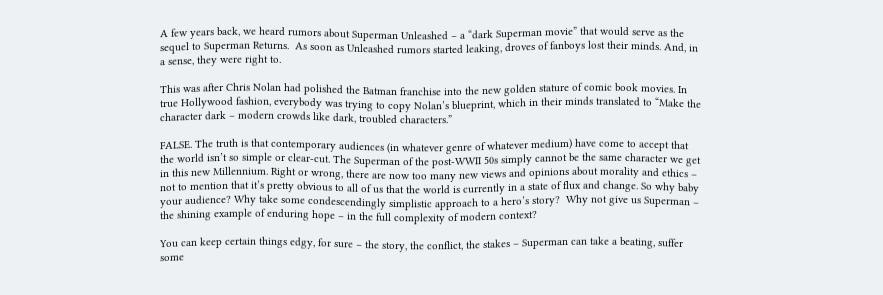A few years back, we heard rumors about Superman Unleashed – a “dark Superman movie” that would serve as the sequel to Superman Returns.  As soon as Unleashed rumors started leaking, droves of fanboys lost their minds. And, in a sense, they were right to.

This was after Chris Nolan had polished the Batman franchise into the new golden stature of comic book movies. In true Hollywood fashion, everybody was trying to copy Nolan’s blueprint, which in their minds translated to “Make the character dark – modern crowds like dark, troubled characters.”

FALSE. The truth is that contemporary audiences (in whatever genre of whatever medium) have come to accept that the world isn’t so simple or clear-cut. The Superman of the post-WWII 50s simply cannot be the same character we get in this new Millennium. Right or wrong, there are now too many new views and opinions about morality and ethics – not to mention that it’s pretty obvious to all of us that the world is currently in a state of flux and change. So why baby your audience? Why take some condescendingly simplistic approach to a hero’s story?  Why not give us Superman – the shining example of enduring hope – in the full complexity of modern context?

You can keep certain things edgy, for sure – the story, the conflict, the stakes – Superman can take a beating, suffer some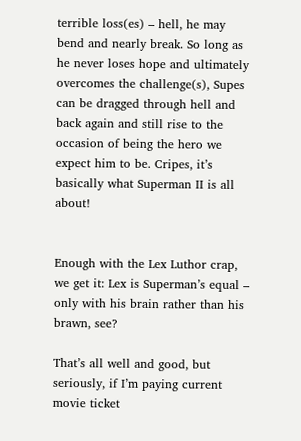terrible loss(es) – hell, he may bend and nearly break. So long as he never loses hope and ultimately overcomes the challenge(s), Supes can be dragged through hell and back again and still rise to the occasion of being the hero we expect him to be. Cripes, it’s basically what Superman II is all about!


Enough with the Lex Luthor crap, we get it: Lex is Superman’s equal – only with his brain rather than his brawn, see?

That’s all well and good, but seriously, if I’m paying current movie ticket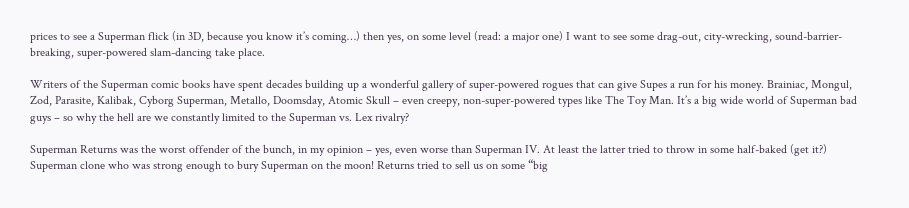prices to see a Superman flick (in 3D, because you know it’s coming…) then yes, on some level (read: a major one) I want to see some drag-out, city-wrecking, sound-barrier-breaking, super-powered slam-dancing take place.

Writers of the Superman comic books have spent decades building up a wonderful gallery of super-powered rogues that can give Supes a run for his money. Brainiac, Mongul, Zod, Parasite, Kalibak, Cyborg Superman, Metallo, Doomsday, Atomic Skull – even creepy, non-super-powered types like The Toy Man. It’s a big wide world of Superman bad guys – so why the hell are we constantly limited to the Superman vs. Lex rivalry?

Superman Returns was the worst offender of the bunch, in my opinion – yes, even worse than Superman IV. At least the latter tried to throw in some half-baked (get it?) Superman clone who was strong enough to bury Superman on the moon! Returns tried to sell us on some “big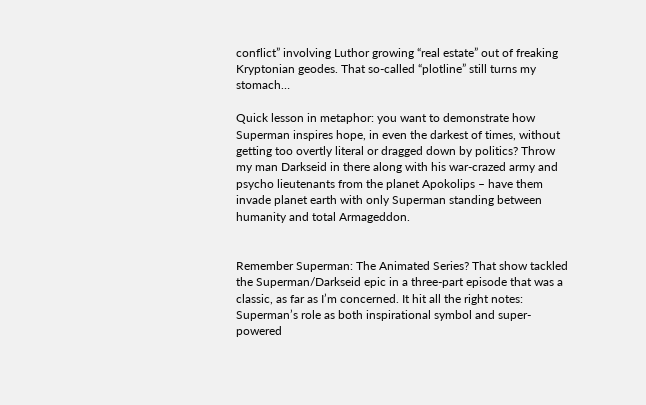conflict” involving Luthor growing “real estate” out of freaking Kryptonian geodes. That so-called “plotline” still turns my stomach…

Quick lesson in metaphor: you want to demonstrate how Superman inspires hope, in even the darkest of times, without getting too overtly literal or dragged down by politics? Throw my man Darkseid in there along with his war-crazed army and psycho lieutenants from the planet Apokolips – have them invade planet earth with only Superman standing between humanity and total Armageddon.


Remember Superman: The Animated Series? That show tackled the Superman/Darkseid epic in a three-part episode that was a classic, as far as I’m concerned. It hit all the right notes: Superman’s role as both inspirational symbol and super-powered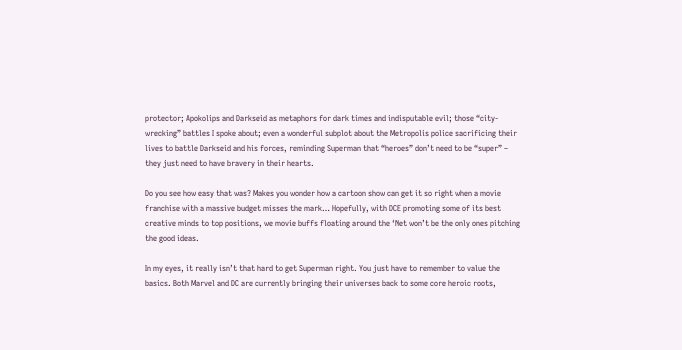protector; Apokolips and Darkseid as metaphors for dark times and indisputable evil; those “city-wrecking” battles I spoke about; even a wonderful subplot about the Metropolis police sacrificing their lives to battle Darkseid and his forces, reminding Superman that “heroes” don’t need to be “super” – they just need to have bravery in their hearts.

Do you see how easy that was? Makes you wonder how a cartoon show can get it so right when a movie franchise with a massive budget misses the mark… Hopefully, with DCE promoting some of its best creative minds to top positions, we movie buffs floating around the ‘Net won’t be the only ones pitching the good ideas.

In my eyes, it really isn’t that hard to get Superman right. You just have to remember to value the basics. Both Marvel and DC are currently bringing their universes back to some core heroic roots,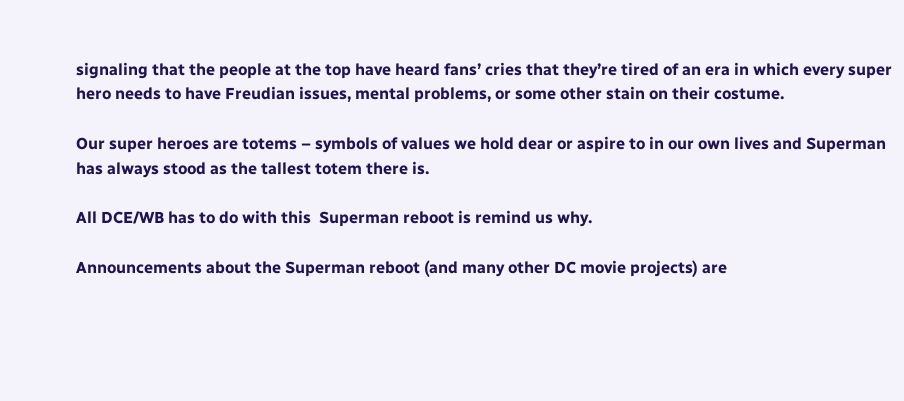signaling that the people at the top have heard fans’ cries that they’re tired of an era in which every super hero needs to have Freudian issues, mental problems, or some other stain on their costume.

Our super heroes are totems – symbols of values we hold dear or aspire to in our own lives and Superman has always stood as the tallest totem there is.

All DCE/WB has to do with this  Superman reboot is remind us why.

Announcements about the Superman reboot (and many other DC movie projects) are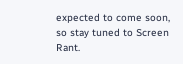expected to come soon, so stay tuned to Screen Rant.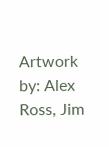Artwork by: Alex Ross, Jim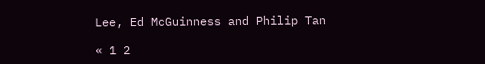Lee, Ed McGuinness and Philip Tan

« 1 2